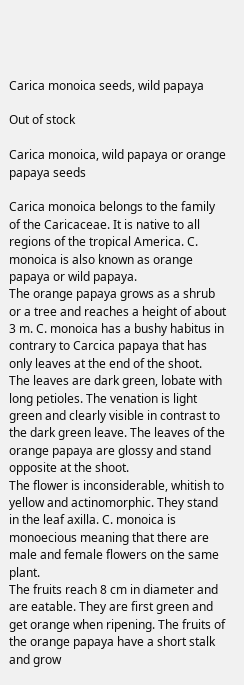Carica monoica seeds, wild papaya

Out of stock

Carica monoica, wild papaya or orange papaya seeds

Carica monoica belongs to the family of the Caricaceae. It is native to all regions of the tropical America. C. monoica is also known as orange papaya or wild papaya.
The orange papaya grows as a shrub or a tree and reaches a height of about 3 m. C. monoica has a bushy habitus in contrary to Carcica papaya that has only leaves at the end of the shoot.
The leaves are dark green, lobate with long petioles. The venation is light green and clearly visible in contrast to the dark green leave. The leaves of the orange papaya are glossy and stand opposite at the shoot.
The flower is inconsiderable, whitish to yellow and actinomorphic. They stand in the leaf axilla. C. monoica is monoecious meaning that there are male and female flowers on the same plant.
The fruits reach 8 cm in diameter and are eatable. They are first green and get orange when ripening. The fruits of the orange papaya have a short stalk and grow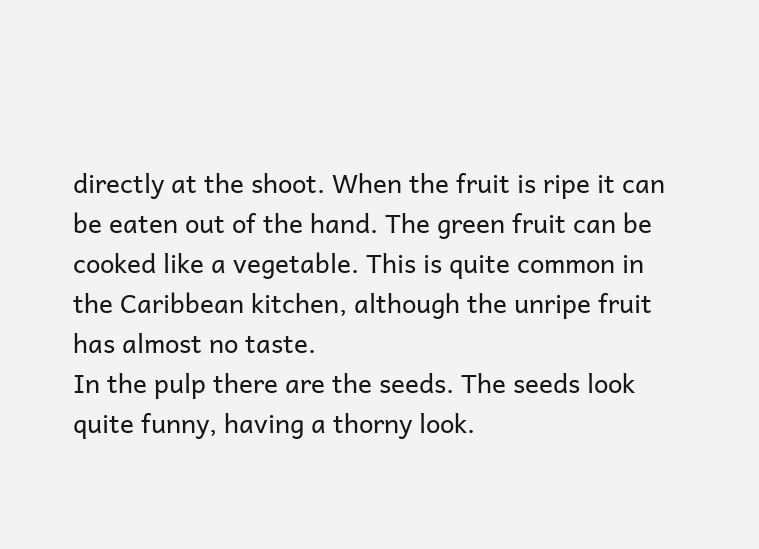directly at the shoot. When the fruit is ripe it can be eaten out of the hand. The green fruit can be cooked like a vegetable. This is quite common in the Caribbean kitchen, although the unripe fruit has almost no taste.
In the pulp there are the seeds. The seeds look quite funny, having a thorny look.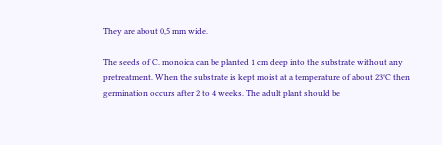They are about 0,5 mm wide.

The seeds of C. monoica can be planted 1 cm deep into the substrate without any pretreatment. When the substrate is kept moist at a temperature of about 23°C then germination occurs after 2 to 4 weeks. The adult plant should be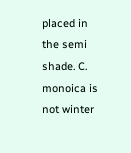placed in the semi shade. C. monoica is not winter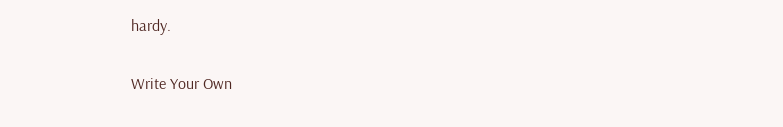hardy.

Write Your Own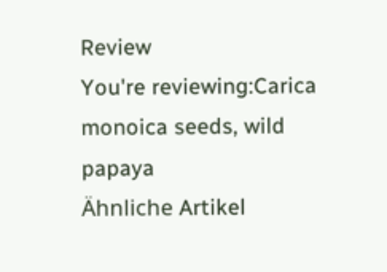Review
You're reviewing:Carica monoica seeds, wild papaya
Ähnliche Artikel